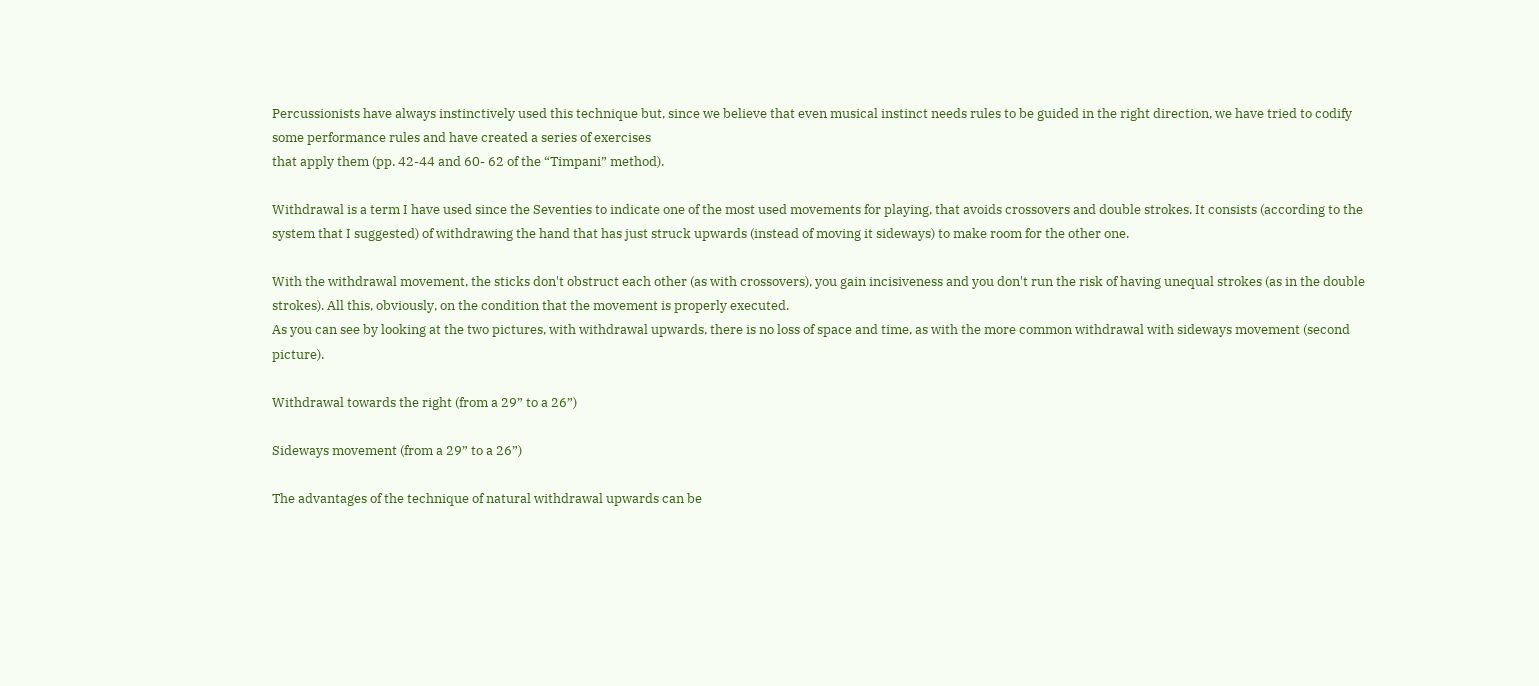Percussionists have always instinctively used this technique but, since we believe that even musical instinct needs rules to be guided in the right direction, we have tried to codify some performance rules and have created a series of exercises
that apply them (pp. 42-44 and 60- 62 of the “Timpani” method).

Withdrawal is a term I have used since the Seventies to indicate one of the most used movements for playing, that avoids crossovers and double strokes. It consists (according to the system that I suggested) of withdrawing the hand that has just struck upwards (instead of moving it sideways) to make room for the other one.

With the withdrawal movement, the sticks don't obstruct each other (as with crossovers), you gain incisiveness and you don't run the risk of having unequal strokes (as in the double strokes). All this, obviously, on the condition that the movement is properly executed.
As you can see by looking at the two pictures, with withdrawal upwards, there is no loss of space and time, as with the more common withdrawal with sideways movement (second picture).

Withdrawal towards the right (from a 29” to a 26”)

Sideways movement (from a 29” to a 26”)

The advantages of the technique of natural withdrawal upwards can be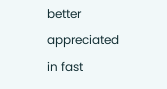better appreciated in fast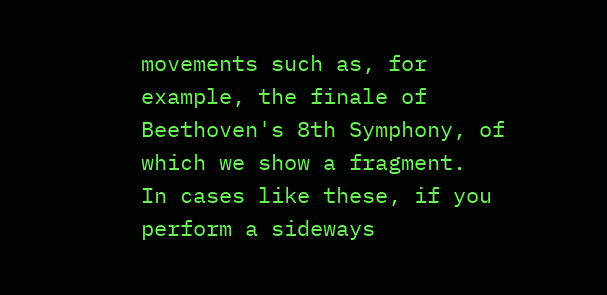movements such as, for example, the finale of Beethoven's 8th Symphony, of which we show a fragment.
In cases like these, if you perform a sideways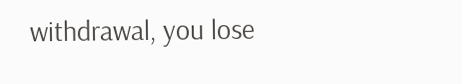withdrawal, you lose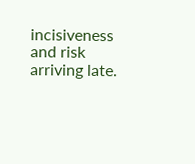incisiveness and risk arriving late.